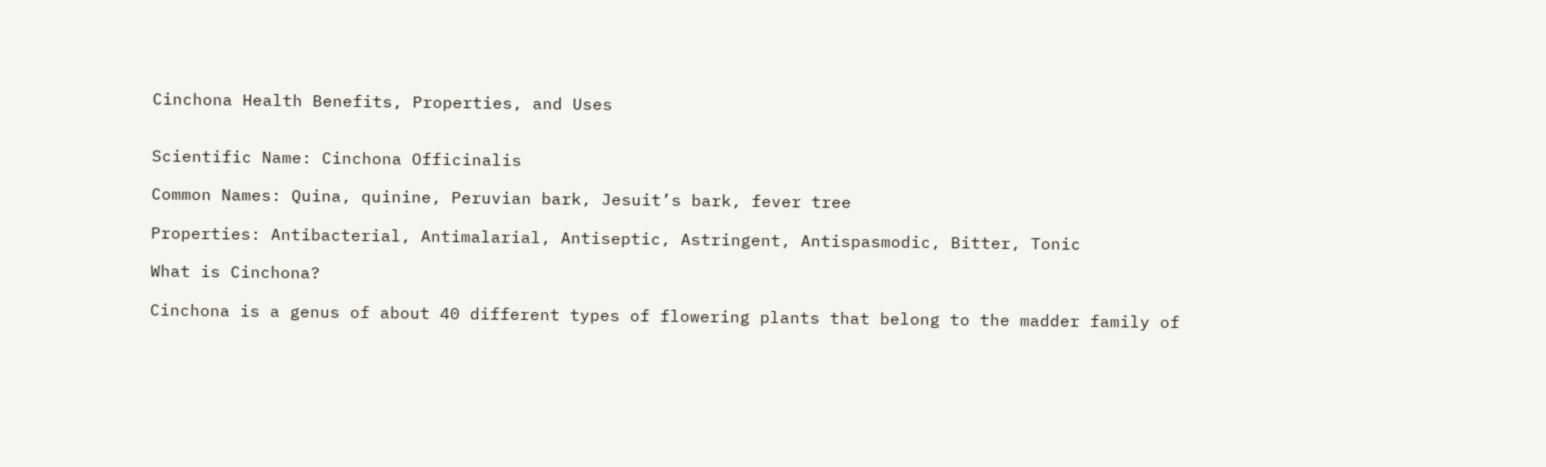Cinchona Health Benefits, Properties, and Uses


Scientific Name: Cinchona Officinalis

Common Names: Quina, quinine, Peruvian bark, Jesuit’s bark, fever tree

Properties: Antibacterial, Antimalarial, Antiseptic, Astringent, Antispasmodic, Bitter, Tonic

What is Cinchona?

Cinchona is a genus of about 40 different types of flowering plants that belong to the madder family of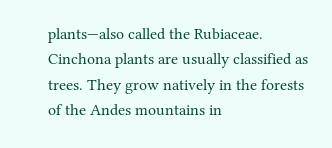plants—also called the Rubiaceae. Cinchona plants are usually classified as trees. They grow natively in the forests of the Andes mountains in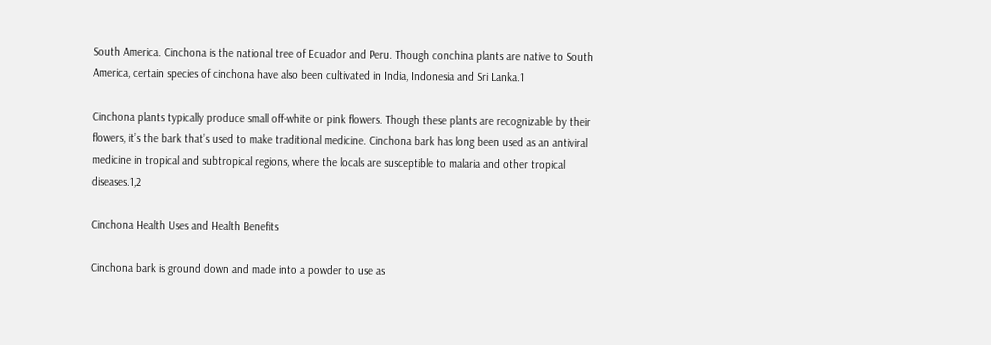South America. Cinchona is the national tree of Ecuador and Peru. Though conchina plants are native to South America, certain species of cinchona have also been cultivated in India, Indonesia and Sri Lanka.1

Cinchona plants typically produce small off-white or pink flowers. Though these plants are recognizable by their flowers, it’s the bark that’s used to make traditional medicine. Cinchona bark has long been used as an antiviral medicine in tropical and subtropical regions, where the locals are susceptible to malaria and other tropical diseases.1,2

Cinchona Health Uses and Health Benefits

Cinchona bark is ground down and made into a powder to use as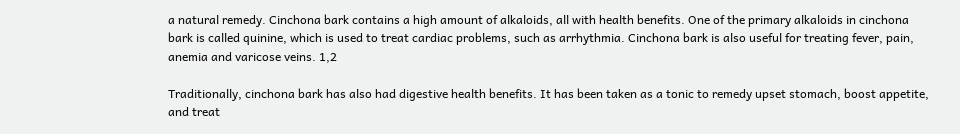a natural remedy. Cinchona bark contains a high amount of alkaloids, all with health benefits. One of the primary alkaloids in cinchona bark is called quinine, which is used to treat cardiac problems, such as arrhythmia. Cinchona bark is also useful for treating fever, pain, anemia and varicose veins. 1,2

Traditionally, cinchona bark has also had digestive health benefits. It has been taken as a tonic to remedy upset stomach, boost appetite, and treat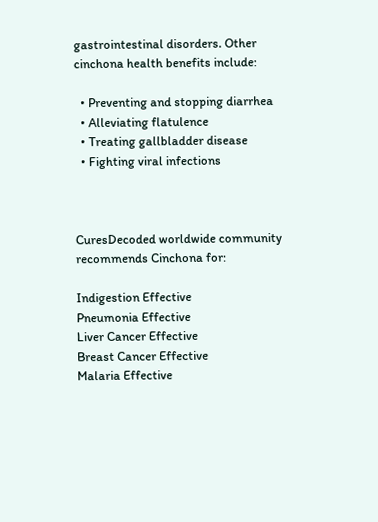gastrointestinal disorders. Other cinchona health benefits include:

  • Preventing and stopping diarrhea
  • Alleviating flatulence
  • Treating gallbladder disease
  • Fighting viral infections



CuresDecoded worldwide community recommends Cinchona for:

Indigestion Effective
Pneumonia Effective
Liver Cancer Effective
Breast Cancer Effective
Malaria Effective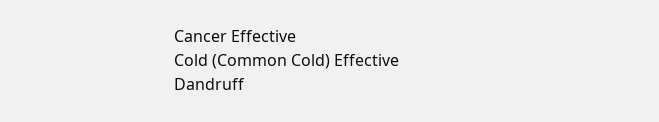Cancer Effective
Cold (Common Cold) Effective
Dandruff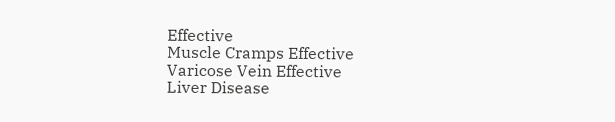Effective
Muscle Cramps Effective
Varicose Vein Effective
Liver Disease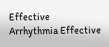Effective
Arrhythmia Effective